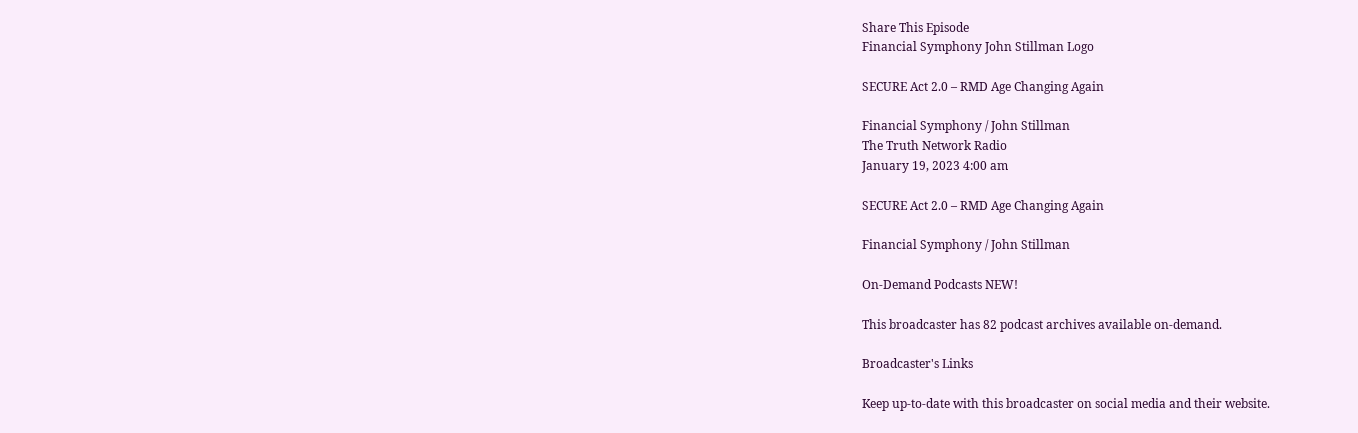Share This Episode
Financial Symphony John Stillman Logo

SECURE Act 2.0 – RMD Age Changing Again

Financial Symphony / John Stillman
The Truth Network Radio
January 19, 2023 4:00 am

SECURE Act 2.0 – RMD Age Changing Again

Financial Symphony / John Stillman

On-Demand Podcasts NEW!

This broadcaster has 82 podcast archives available on-demand.

Broadcaster's Links

Keep up-to-date with this broadcaster on social media and their website.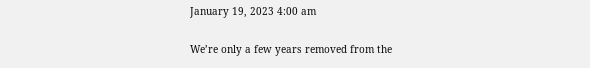January 19, 2023 4:00 am

We’re only a few years removed from the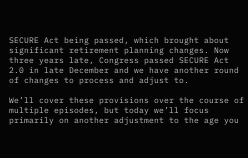SECURE Act being passed, which brought about significant retirement planning changes. Now three years late, Congress passed SECURE Act 2.0 in late December and we have another round of changes to process and adjust to.

We’ll cover these provisions over the course of multiple episodes, but today we’ll focus primarily on another adjustment to the age you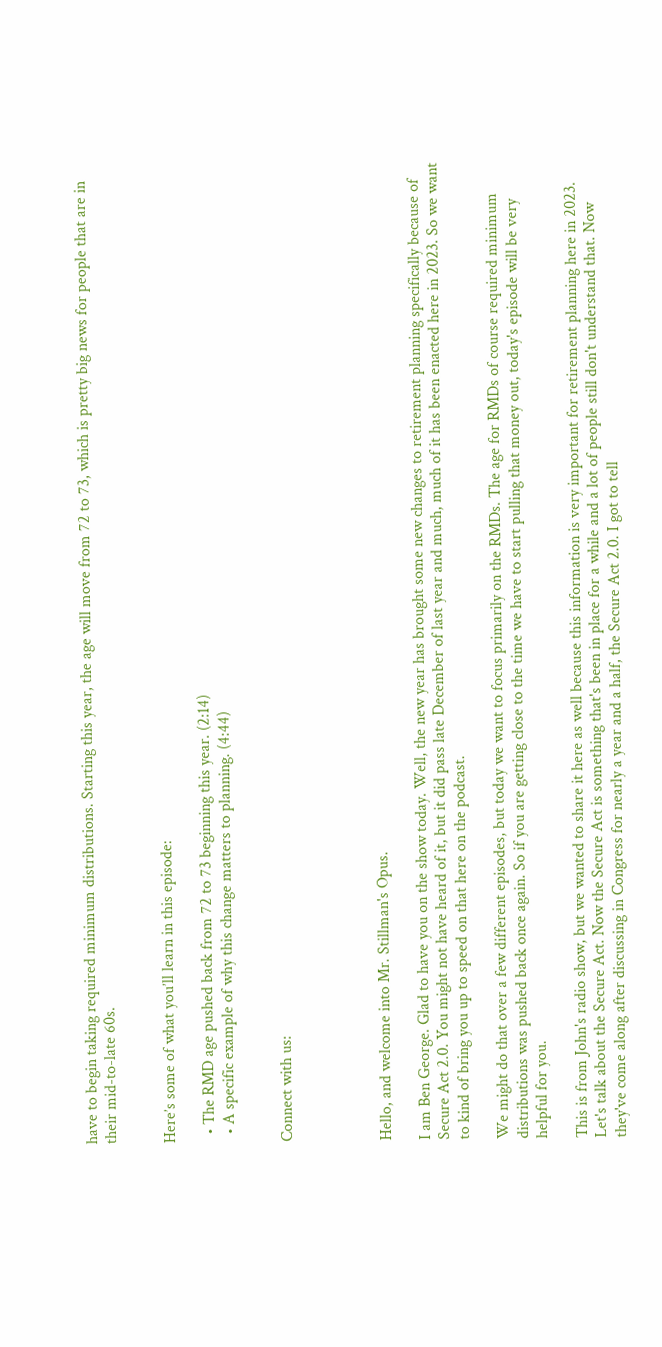have to begin taking required minimum distributions. Starting this year, the age will move from 72 to 73, which is pretty big news for people that are in their mid-to-late 60s.


Here’s some of what you’ll learn in this episode:

  • The RMD age pushed back from 72 to 73 beginning this year. (2:14)
  • A specific example of why this change matters to planning. (4:44)


Connect with us:




Hello, and welcome into Mr. Stillman's Opus.

I am Ben George. Glad to have you on the show today. Well, the new year has brought some new changes to retirement planning specifically because of Secure Act 2.0. You might not have heard of it, but it did pass late December of last year and much, much of it has been enacted here in 2023. So we want to kind of bring you up to speed on that here on the podcast.

We might do that over a few different episodes, but today we want to focus primarily on the RMDs. The age for RMDs of course required minimum distributions was pushed back once again. So if you are getting close to the time we have to start pulling that money out, today's episode will be very helpful for you.

This is from John's radio show, but we wanted to share it here as well because this information is very important for retirement planning here in 2023. Let's talk about the Secure Act. Now the Secure Act is something that's been in place for a while and a lot of people still don't understand that. Now they've come along after discussing in Congress for nearly a year and a half, the Secure Act 2.0. I got to tell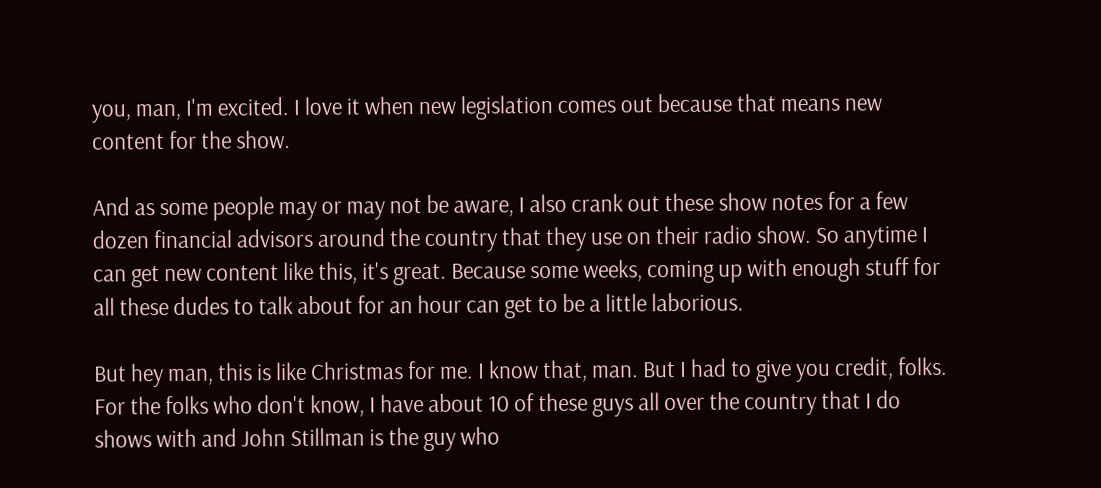you, man, I'm excited. I love it when new legislation comes out because that means new content for the show.

And as some people may or may not be aware, I also crank out these show notes for a few dozen financial advisors around the country that they use on their radio show. So anytime I can get new content like this, it's great. Because some weeks, coming up with enough stuff for all these dudes to talk about for an hour can get to be a little laborious.

But hey man, this is like Christmas for me. I know that, man. But I had to give you credit, folks. For the folks who don't know, I have about 10 of these guys all over the country that I do shows with and John Stillman is the guy who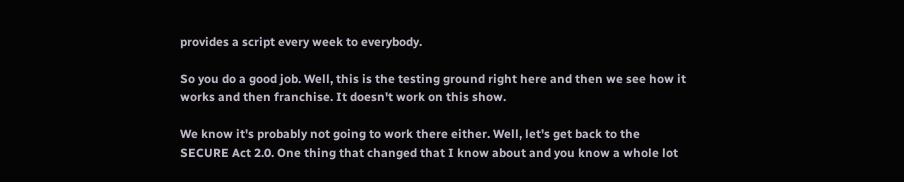provides a script every week to everybody.

So you do a good job. Well, this is the testing ground right here and then we see how it works and then franchise. It doesn't work on this show.

We know it's probably not going to work there either. Well, let's get back to the SECURE Act 2.0. One thing that changed that I know about and you know a whole lot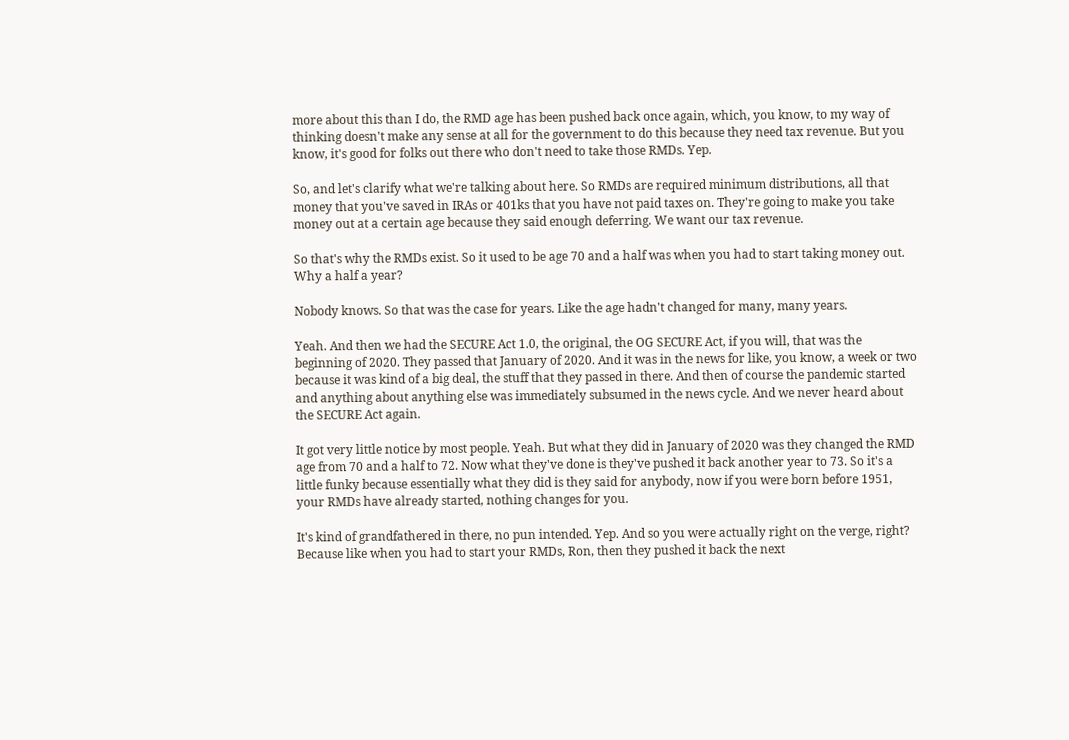more about this than I do, the RMD age has been pushed back once again, which, you know, to my way of thinking doesn't make any sense at all for the government to do this because they need tax revenue. But you know, it's good for folks out there who don't need to take those RMDs. Yep.

So, and let's clarify what we're talking about here. So RMDs are required minimum distributions, all that money that you've saved in IRAs or 401ks that you have not paid taxes on. They're going to make you take money out at a certain age because they said enough deferring. We want our tax revenue.

So that's why the RMDs exist. So it used to be age 70 and a half was when you had to start taking money out. Why a half a year?

Nobody knows. So that was the case for years. Like the age hadn't changed for many, many years.

Yeah. And then we had the SECURE Act 1.0, the original, the OG SECURE Act, if you will, that was the beginning of 2020. They passed that January of 2020. And it was in the news for like, you know, a week or two because it was kind of a big deal, the stuff that they passed in there. And then of course the pandemic started and anything about anything else was immediately subsumed in the news cycle. And we never heard about the SECURE Act again.

It got very little notice by most people. Yeah. But what they did in January of 2020 was they changed the RMD age from 70 and a half to 72. Now what they've done is they've pushed it back another year to 73. So it's a little funky because essentially what they did is they said for anybody, now if you were born before 1951, your RMDs have already started, nothing changes for you.

It's kind of grandfathered in there, no pun intended. Yep. And so you were actually right on the verge, right? Because like when you had to start your RMDs, Ron, then they pushed it back the next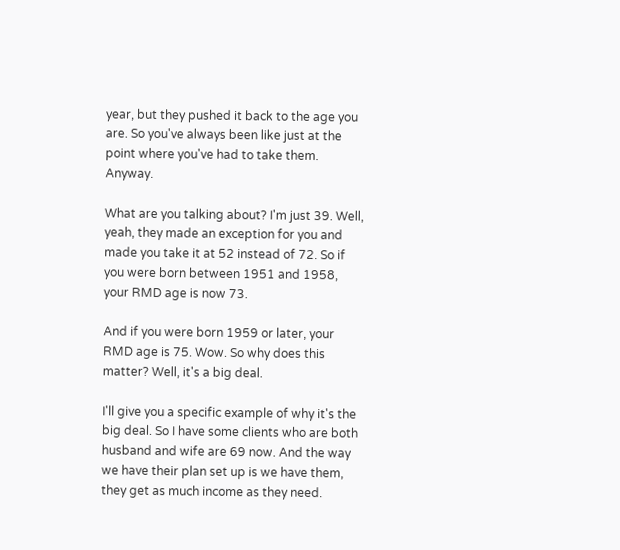year, but they pushed it back to the age you are. So you've always been like just at the point where you've had to take them. Anyway.

What are you talking about? I'm just 39. Well, yeah, they made an exception for you and made you take it at 52 instead of 72. So if you were born between 1951 and 1958, your RMD age is now 73.

And if you were born 1959 or later, your RMD age is 75. Wow. So why does this matter? Well, it's a big deal.

I'll give you a specific example of why it's the big deal. So I have some clients who are both husband and wife are 69 now. And the way we have their plan set up is we have them, they get as much income as they need.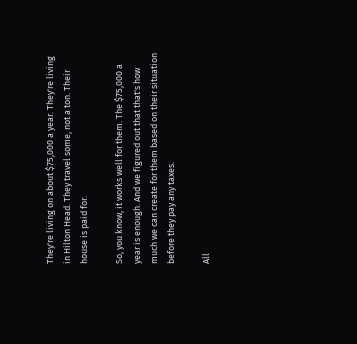They're living on about $75,000 a year. They're living in Hilton Head. They travel some, not a ton. Their house is paid for.

So, you know, it works well for them. The $75,000 a year is enough. And we figured out that that's how much we can create for them based on their situation before they pay any taxes.

All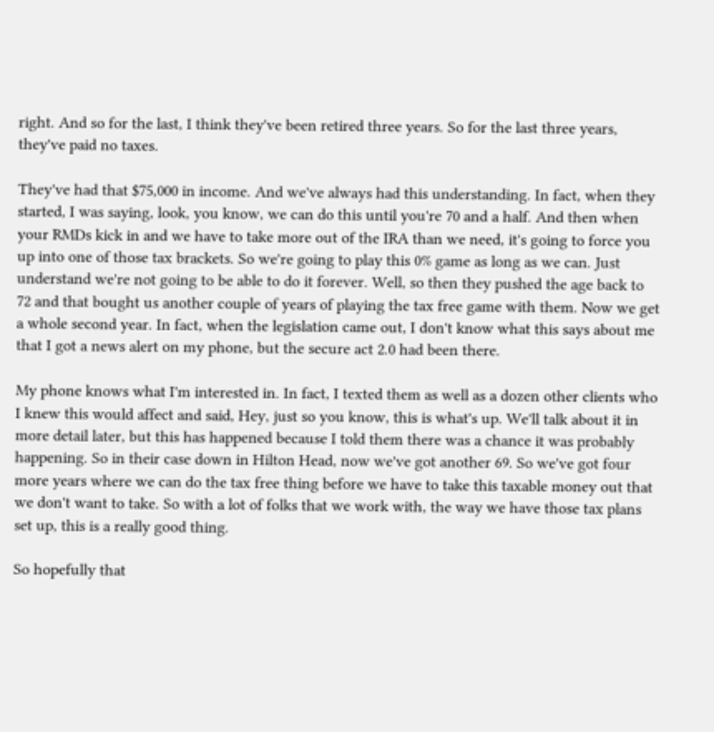right. And so for the last, I think they've been retired three years. So for the last three years, they've paid no taxes.

They've had that $75,000 in income. And we've always had this understanding. In fact, when they started, I was saying, look, you know, we can do this until you're 70 and a half. And then when your RMDs kick in and we have to take more out of the IRA than we need, it's going to force you up into one of those tax brackets. So we're going to play this 0% game as long as we can. Just understand we're not going to be able to do it forever. Well, so then they pushed the age back to 72 and that bought us another couple of years of playing the tax free game with them. Now we get a whole second year. In fact, when the legislation came out, I don't know what this says about me that I got a news alert on my phone, but the secure act 2.0 had been there.

My phone knows what I'm interested in. In fact, I texted them as well as a dozen other clients who I knew this would affect and said, Hey, just so you know, this is what's up. We'll talk about it in more detail later, but this has happened because I told them there was a chance it was probably happening. So in their case down in Hilton Head, now we've got another 69. So we've got four more years where we can do the tax free thing before we have to take this taxable money out that we don't want to take. So with a lot of folks that we work with, the way we have those tax plans set up, this is a really good thing.

So hopefully that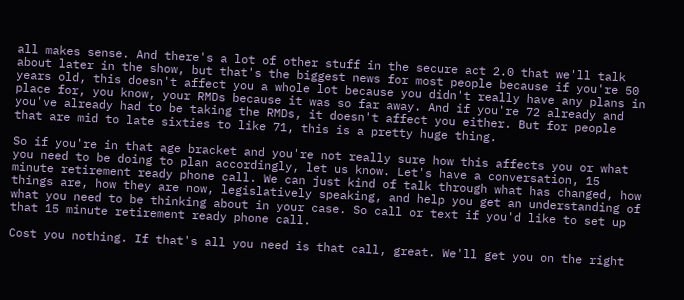all makes sense. And there's a lot of other stuff in the secure act 2.0 that we'll talk about later in the show, but that's the biggest news for most people because if you're 50 years old, this doesn't affect you a whole lot because you didn't really have any plans in place for, you know, your RMDs because it was so far away. And if you're 72 already and you've already had to be taking the RMDs, it doesn't affect you either. But for people that are mid to late sixties to like 71, this is a pretty huge thing.

So if you're in that age bracket and you're not really sure how this affects you or what you need to be doing to plan accordingly, let us know. Let's have a conversation, 15 minute retirement ready phone call. We can just kind of talk through what has changed, how things are, how they are now, legislatively speaking, and help you get an understanding of what you need to be thinking about in your case. So call or text if you'd like to set up that 15 minute retirement ready phone call.

Cost you nothing. If that's all you need is that call, great. We'll get you on the right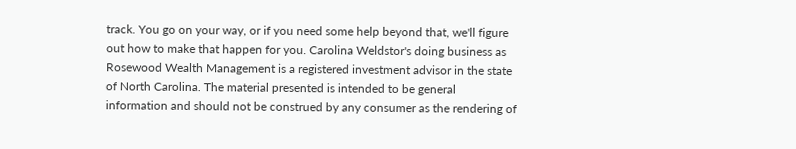track. You go on your way, or if you need some help beyond that, we'll figure out how to make that happen for you. Carolina Weldstor's doing business as Rosewood Wealth Management is a registered investment advisor in the state of North Carolina. The material presented is intended to be general information and should not be construed by any consumer as the rendering of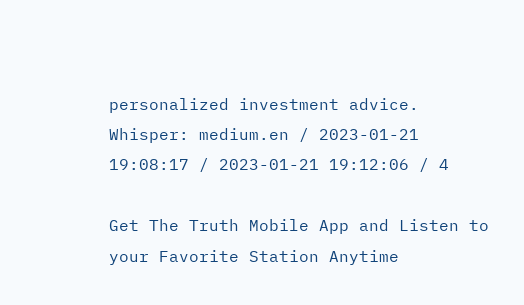personalized investment advice.
Whisper: medium.en / 2023-01-21 19:08:17 / 2023-01-21 19:12:06 / 4

Get The Truth Mobile App and Listen to your Favorite Station Anytime